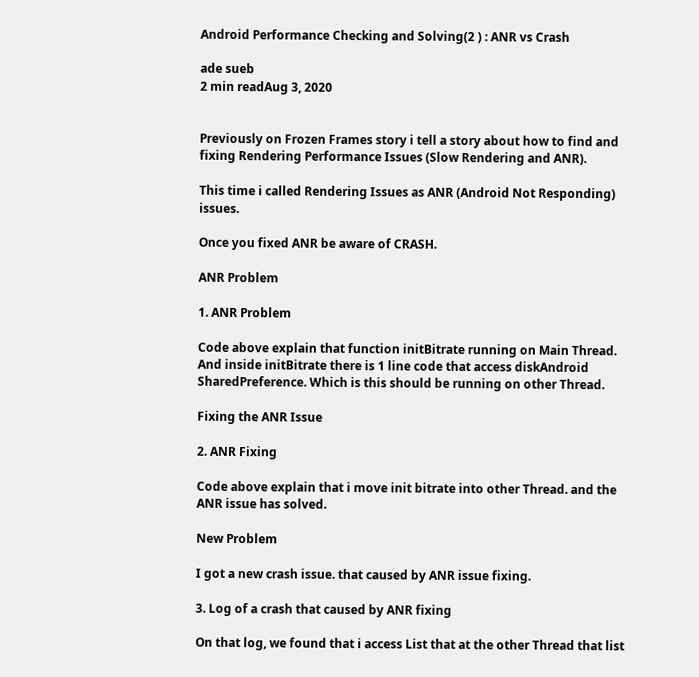Android Performance Checking and Solving(2 ) : ANR vs Crash

ade sueb
2 min readAug 3, 2020


Previously on Frozen Frames story i tell a story about how to find and fixing Rendering Performance Issues (Slow Rendering and ANR).

This time i called Rendering Issues as ANR (Android Not Responding) issues.

Once you fixed ANR be aware of CRASH.

ANR Problem

1. ANR Problem

Code above explain that function initBitrate running on Main Thread. And inside initBitrate there is 1 line code that access diskAndroid SharedPreference. Which is this should be running on other Thread.

Fixing the ANR Issue

2. ANR Fixing

Code above explain that i move init bitrate into other Thread. and the ANR issue has solved.

New Problem

I got a new crash issue. that caused by ANR issue fixing.

3. Log of a crash that caused by ANR fixing

On that log, we found that i access List that at the other Thread that list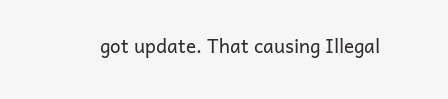got update. That causing Illegal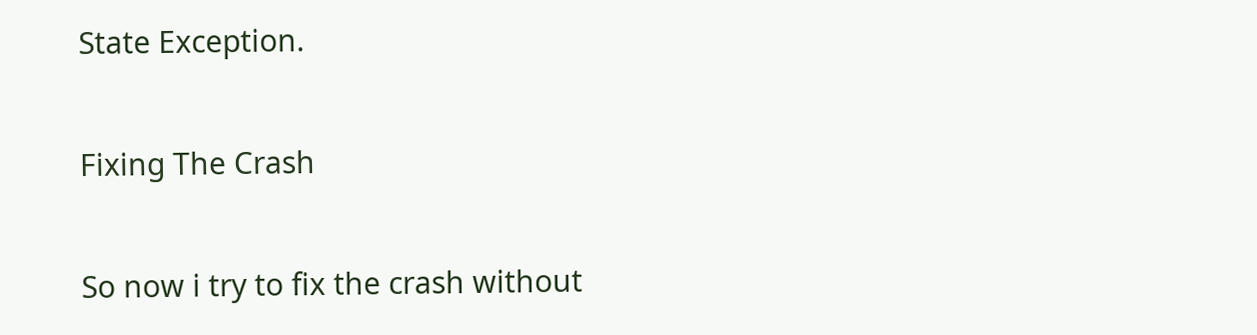State Exception.

Fixing The Crash

So now i try to fix the crash without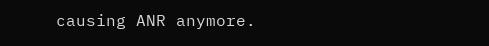causing ANR anymore.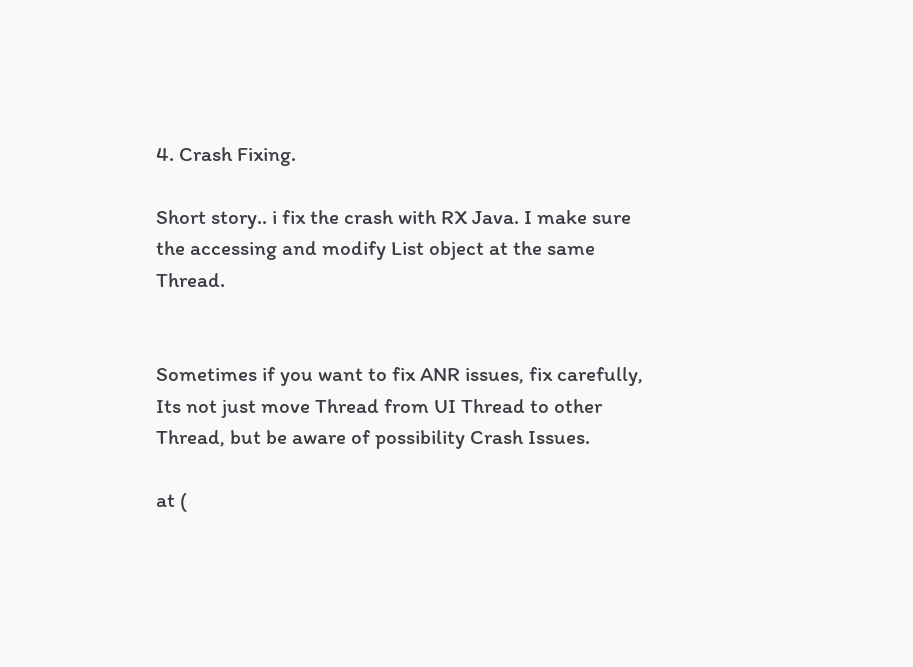4. Crash Fixing.

Short story.. i fix the crash with RX Java. I make sure the accessing and modify List object at the same Thread.


Sometimes if you want to fix ANR issues, fix carefully, Its not just move Thread from UI Thread to other Thread, but be aware of possibility Crash Issues.

at (